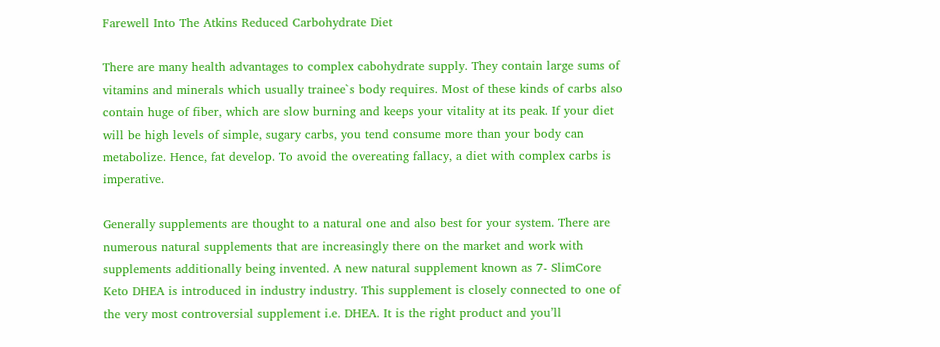Farewell Into The Atkins Reduced Carbohydrate Diet

There are many health advantages to complex cabohydrate supply. They contain large sums of vitamins and minerals which usually trainee`s body requires. Most of these kinds of carbs also contain huge of fiber, which are slow burning and keeps your vitality at its peak. If your diet will be high levels of simple, sugary carbs, you tend consume more than your body can metabolize. Hence, fat develop. To avoid the overeating fallacy, a diet with complex carbs is imperative.

Generally supplements are thought to a natural one and also best for your system. There are numerous natural supplements that are increasingly there on the market and work with supplements additionally being invented. A new natural supplement known as 7- SlimCore Keto DHEA is introduced in industry industry. This supplement is closely connected to one of the very most controversial supplement i.e. DHEA. It is the right product and you’ll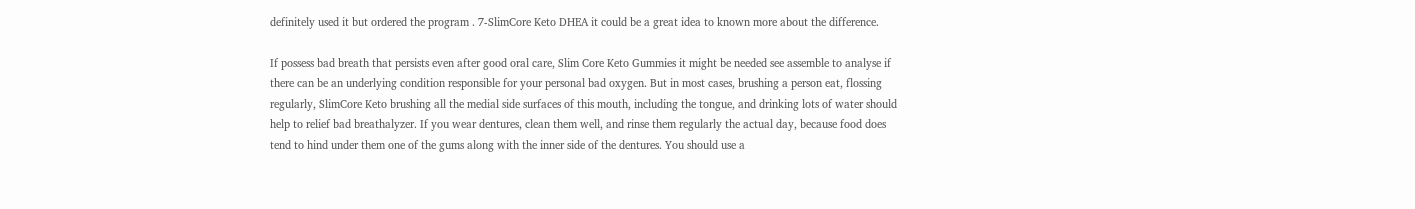definitely used it but ordered the program . 7-SlimCore Keto DHEA it could be a great idea to known more about the difference.

If possess bad breath that persists even after good oral care, Slim Core Keto Gummies it might be needed see assemble to analyse if there can be an underlying condition responsible for your personal bad oxygen. But in most cases, brushing a person eat, flossing regularly, SlimCore Keto brushing all the medial side surfaces of this mouth, including the tongue, and drinking lots of water should help to relief bad breathalyzer. If you wear dentures, clean them well, and rinse them regularly the actual day, because food does tend to hind under them one of the gums along with the inner side of the dentures. You should use a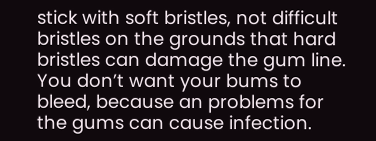stick with soft bristles, not difficult bristles on the grounds that hard bristles can damage the gum line. You don’t want your bums to bleed, because an problems for the gums can cause infection.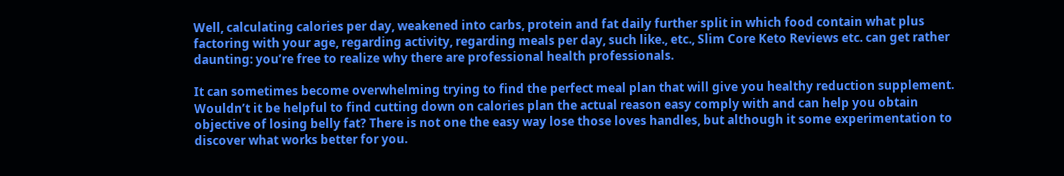Well, calculating calories per day, weakened into carbs, protein and fat daily further split in which food contain what plus factoring with your age, regarding activity, regarding meals per day, such like., etc., Slim Core Keto Reviews etc. can get rather daunting: you’re free to realize why there are professional health professionals.

It can sometimes become overwhelming trying to find the perfect meal plan that will give you healthy reduction supplement. Wouldn’t it be helpful to find cutting down on calories plan the actual reason easy comply with and can help you obtain objective of losing belly fat? There is not one the easy way lose those loves handles, but although it some experimentation to discover what works better for you.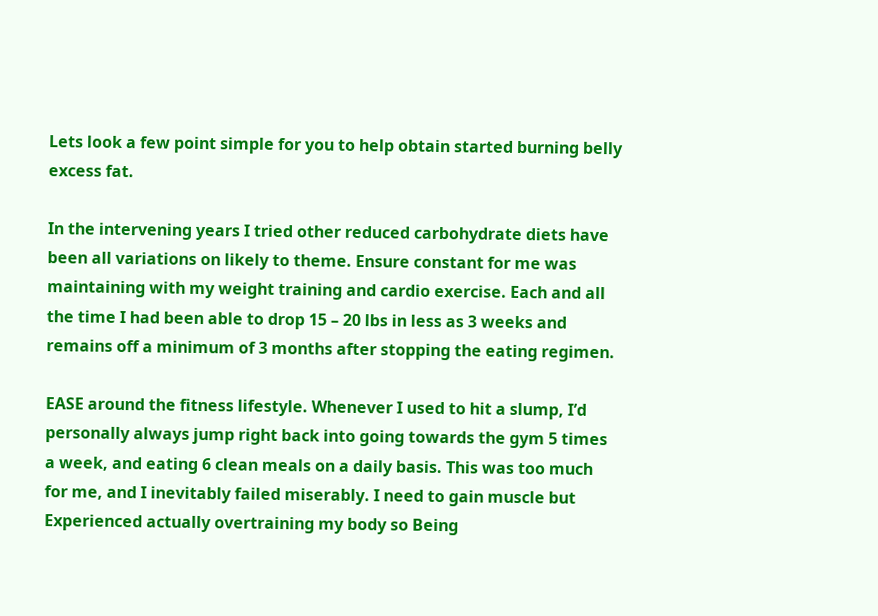Lets look a few point simple for you to help obtain started burning belly excess fat.

In the intervening years I tried other reduced carbohydrate diets have been all variations on likely to theme. Ensure constant for me was maintaining with my weight training and cardio exercise. Each and all the time I had been able to drop 15 – 20 lbs in less as 3 weeks and remains off a minimum of 3 months after stopping the eating regimen.

EASE around the fitness lifestyle. Whenever I used to hit a slump, I’d personally always jump right back into going towards the gym 5 times a week, and eating 6 clean meals on a daily basis. This was too much for me, and I inevitably failed miserably. I need to gain muscle but Experienced actually overtraining my body so Being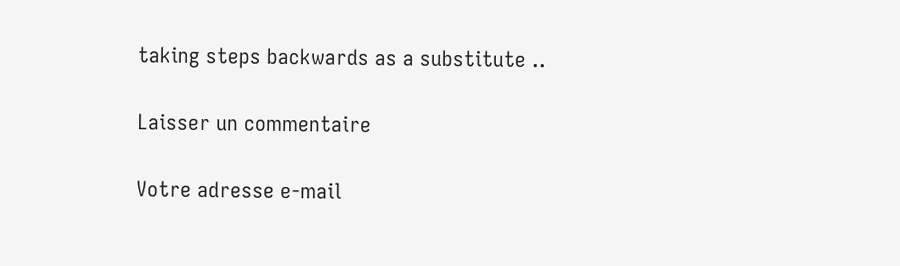taking steps backwards as a substitute ..

Laisser un commentaire

Votre adresse e-mail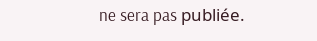ne sera pas publiée.